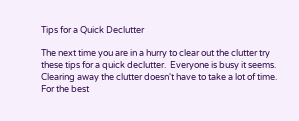Tips for a Quick Declutter

The next time you are in a hurry to clear out the clutter try these tips for a quick declutter.  Everyone is busy it seems.  Clearing away the clutter doesn't have to take a lot of time.  For the best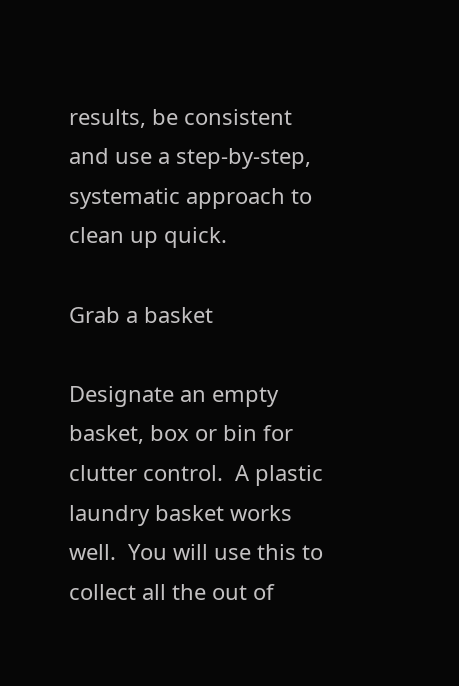results, be consistent and use a step-by-step, systematic approach to clean up quick.

Grab a basket

Designate an empty basket, box or bin for clutter control.  A plastic laundry basket works well.  You will use this to collect all the out of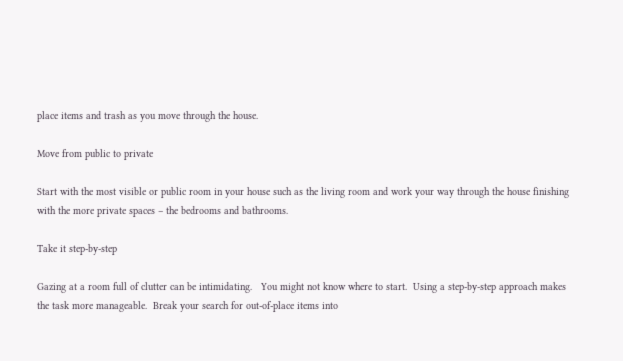place items and trash as you move through the house.

Move from public to private

Start with the most visible or public room in your house such as the living room and work your way through the house finishing with the more private spaces – the bedrooms and bathrooms.

Take it step-by-step

Gazing at a room full of clutter can be intimidating.   You might not know where to start.  Using a step-by-step approach makes the task more manageable.  Break your search for out-of-place items into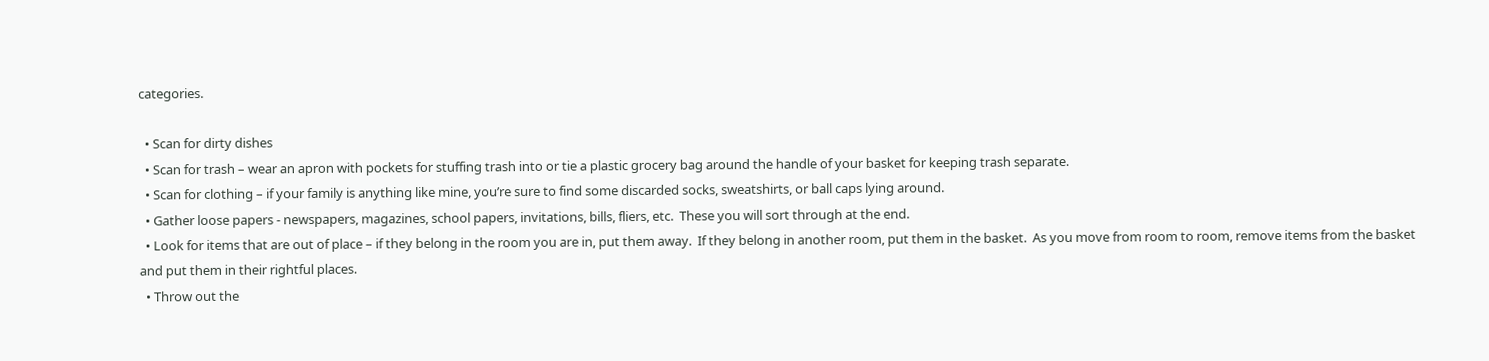categories.

  • Scan for dirty dishes
  • Scan for trash – wear an apron with pockets for stuffing trash into or tie a plastic grocery bag around the handle of your basket for keeping trash separate.
  • Scan for clothing – if your family is anything like mine, you’re sure to find some discarded socks, sweatshirts, or ball caps lying around.
  • Gather loose papers - newspapers, magazines, school papers, invitations, bills, fliers, etc.  These you will sort through at the end.
  • Look for items that are out of place – if they belong in the room you are in, put them away.  If they belong in another room, put them in the basket.  As you move from room to room, remove items from the basket and put them in their rightful places.
  • Throw out the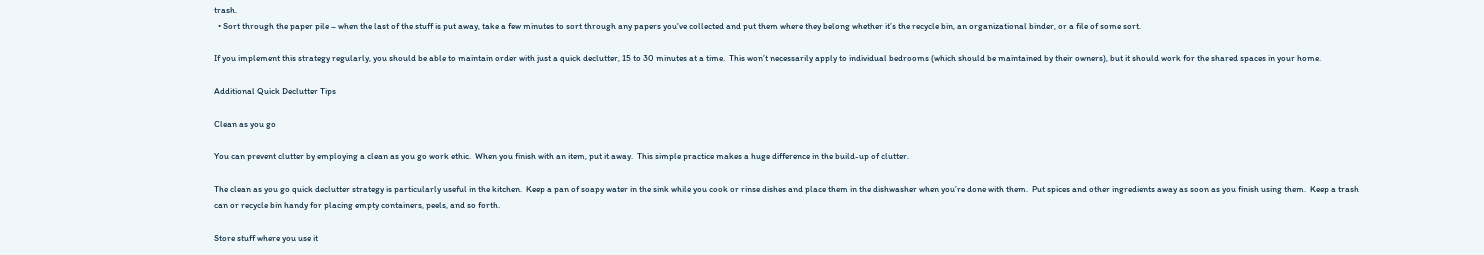trash.
  • Sort through the paper pile – when the last of the stuff is put away, take a few minutes to sort through any papers you've collected and put them where they belong whether it’s the recycle bin, an organizational binder, or a file of some sort.

If you implement this strategy regularly, you should be able to maintain order with just a quick declutter, 15 to 30 minutes at a time.  This won’t necessarily apply to individual bedrooms (which should be maintained by their owners), but it should work for the shared spaces in your home.

Additional Quick Declutter Tips

Clean as you go

You can prevent clutter by employing a clean as you go work ethic.  When you finish with an item, put it away.  This simple practice makes a huge difference in the build-up of clutter.

The clean as you go quick declutter strategy is particularly useful in the kitchen.  Keep a pan of soapy water in the sink while you cook or rinse dishes and place them in the dishwasher when you’re done with them.  Put spices and other ingredients away as soon as you finish using them.  Keep a trash can or recycle bin handy for placing empty containers, peels, and so forth.

Store stuff where you use it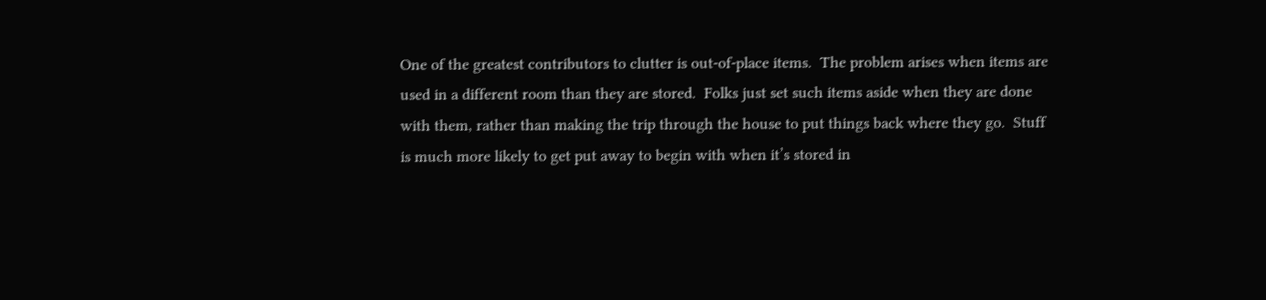One of the greatest contributors to clutter is out-of-place items.  The problem arises when items are used in a different room than they are stored.  Folks just set such items aside when they are done with them, rather than making the trip through the house to put things back where they go.  Stuff is much more likely to get put away to begin with when it’s stored in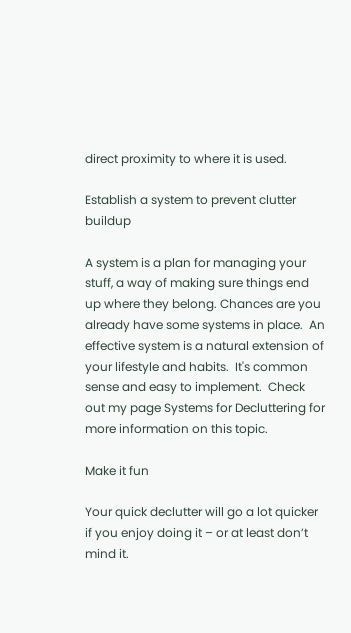direct proximity to where it is used.

Establish a system to prevent clutter buildup

A system is a plan for managing your stuff, a way of making sure things end up where they belong. Chances are you already have some systems in place.  An effective system is a natural extension of your lifestyle and habits.  It's common sense and easy to implement.  Check out my page Systems for Decluttering for more information on this topic.

Make it fun

Your quick declutter will go a lot quicker if you enjoy doing it – or at least don’t mind it.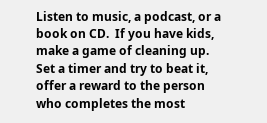Listen to music, a podcast, or a book on CD.  If you have kids, make a game of cleaning up.  Set a timer and try to beat it, offer a reward to the person who completes the most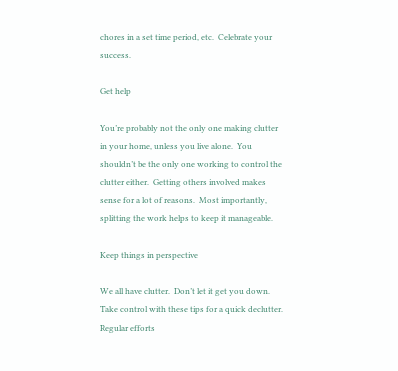chores in a set time period, etc.  Celebrate your success.

Get help

You’re probably not the only one making clutter in your home, unless you live alone.  You shouldn’t be the only one working to control the clutter either.  Getting others involved makes sense for a lot of reasons.  Most importantly, splitting the work helps to keep it manageable.

Keep things in perspective

We all have clutter.  Don’t let it get you down.  Take control with these tips for a quick declutter.  Regular efforts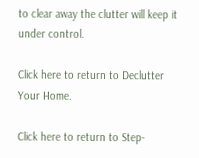to clear away the clutter will keep it under control.

Click here to return to Declutter Your Home.

Click here to return to Step-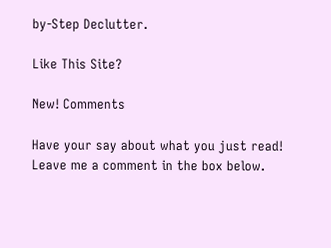by-Step Declutter.

Like This Site?

New! Comments

Have your say about what you just read! Leave me a comment in the box below.